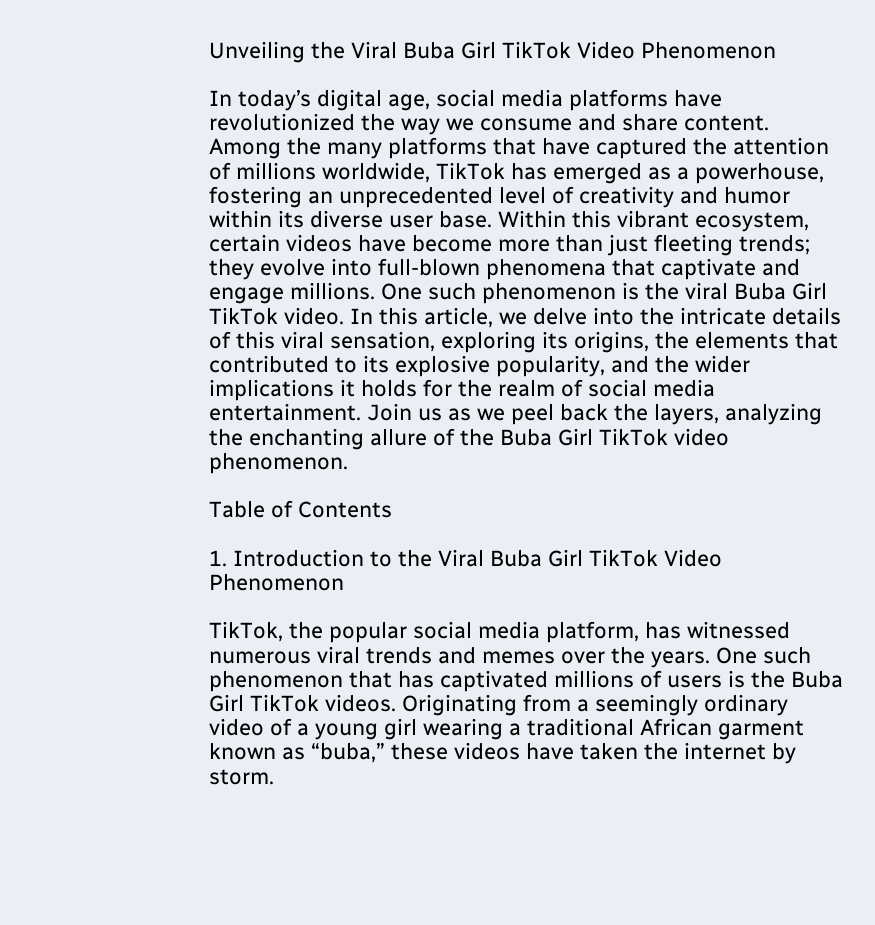Unveiling the Viral Buba Girl TikTok Video Phenomenon

In today’s digital age, social media platforms have revolutionized the way we consume and share content. Among the many platforms that have captured the attention of millions worldwide, TikTok has emerged as a powerhouse, fostering an unprecedented level of creativity and humor within its diverse user base. Within this vibrant ecosystem, certain videos have become more than just fleeting trends; they evolve into full-blown phenomena that captivate and engage millions. One such phenomenon is the viral Buba Girl TikTok video. In this article, we delve into the intricate details of this viral sensation, exploring its origins, the elements that contributed to its explosive popularity, and the wider implications it holds for the realm of social media entertainment. Join us as we peel back the layers, analyzing the enchanting allure of the Buba Girl TikTok video phenomenon.

Table of Contents

1. Introduction to the Viral Buba Girl TikTok Video Phenomenon

TikTok, the popular social media platform, has witnessed numerous viral trends and memes over the years. One such phenomenon that has captivated millions of users is the Buba Girl TikTok videos. Originating from a seemingly ordinary video of a young girl wearing a traditional African garment known as “buba,” these videos have taken the internet by storm.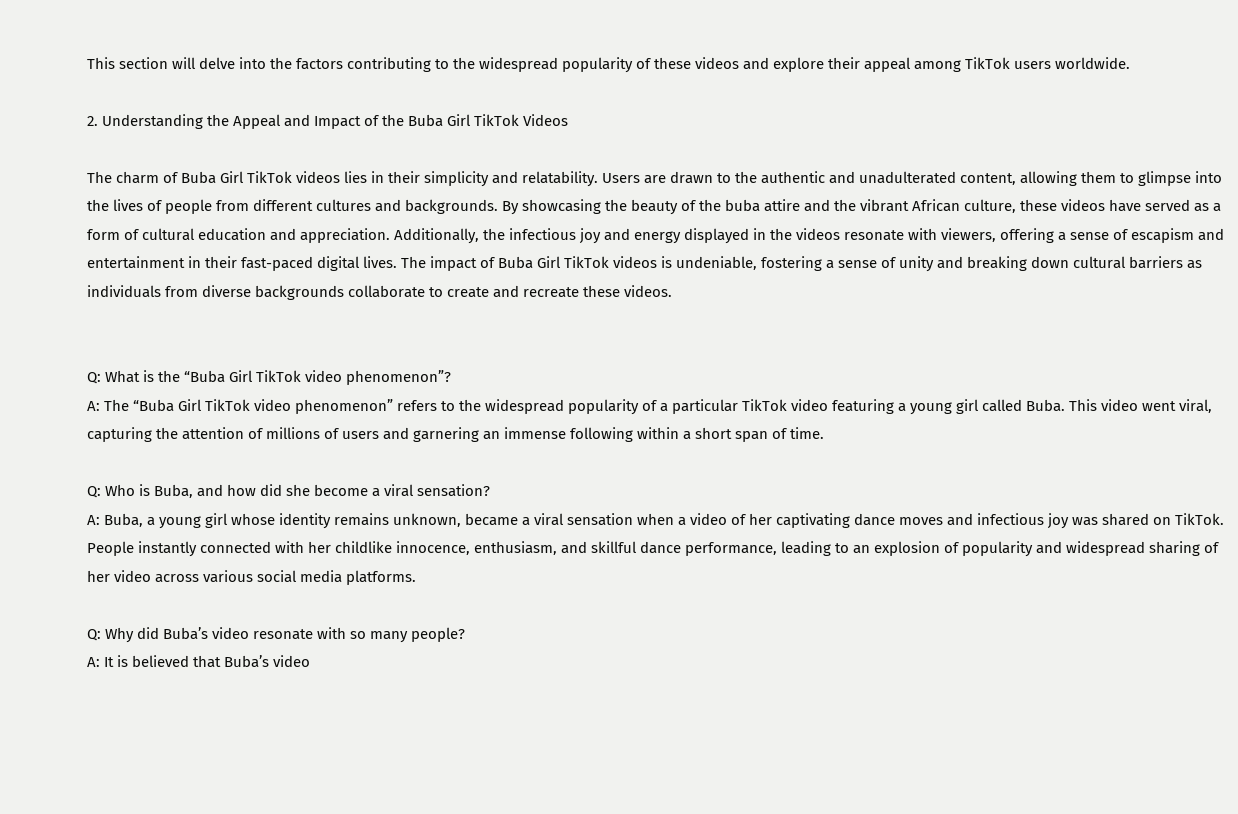This section will delve into the factors contributing to the widespread popularity of these videos and explore their appeal among TikTok users worldwide.

2. Understanding the Appeal and Impact of the Buba Girl TikTok Videos

The charm of Buba Girl TikTok videos lies in their simplicity and relatability. Users are drawn to the authentic and unadulterated content, allowing them to glimpse into the lives of people from different cultures and backgrounds. By showcasing the beauty of the buba attire and the vibrant African culture, these videos have served as a form of cultural education and appreciation. Additionally, the infectious joy and energy displayed in the videos resonate with viewers, offering a sense of escapism and entertainment in their fast-paced digital lives. The impact of Buba Girl TikTok videos is undeniable, fostering a sense of unity and breaking down cultural barriers as individuals from diverse backgrounds collaborate to create and recreate these videos.


Q: What is the “Buba Girl TikTok video phenomenon”?
A: The “Buba Girl TikTok video phenomenon” refers to the widespread popularity of a particular TikTok video featuring a young girl called Buba. This video went viral, capturing the attention of millions of users and garnering an immense following within a short span of time.

Q: Who is Buba, and how did she become a viral sensation?
A: Buba, a young girl whose identity remains unknown, became a viral sensation when a video of her captivating dance moves and infectious joy was shared on TikTok. People instantly connected with her childlike innocence, enthusiasm, and skillful dance performance, leading to an explosion of popularity and widespread sharing of her video across various social media platforms.

Q: Why did Buba’s video resonate with so many people?
A: It is believed that Buba’s video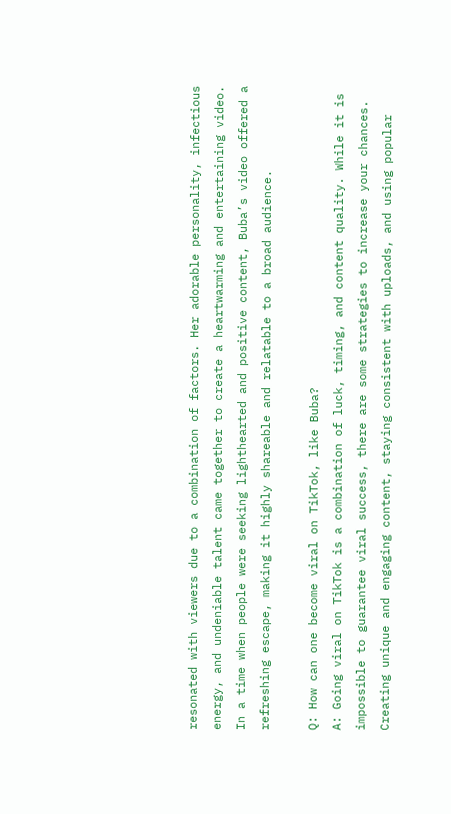resonated with viewers due to a combination of factors. Her adorable personality, infectious energy, and undeniable talent came together to create a heartwarming and entertaining video. In a time when people were seeking lighthearted and positive content, Buba’s video offered a refreshing escape, making it highly shareable and relatable to a broad audience.

Q: How can one become viral on TikTok, like Buba?
A: Going viral on TikTok is a combination of luck, timing, and content quality. While it is impossible to guarantee viral success, there are some strategies to increase your chances. Creating unique and engaging content, staying consistent with uploads, and using popular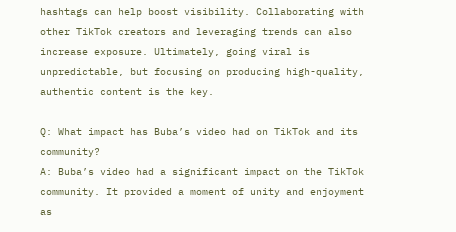hashtags can help boost visibility. Collaborating with other TikTok creators and leveraging trends can also increase exposure. Ultimately, going viral is unpredictable, but focusing on producing high-quality, authentic content is the key.

Q: What impact has Buba’s video had on TikTok and its community?
A: Buba’s video had a significant impact on the TikTok community. It provided a moment of unity and enjoyment as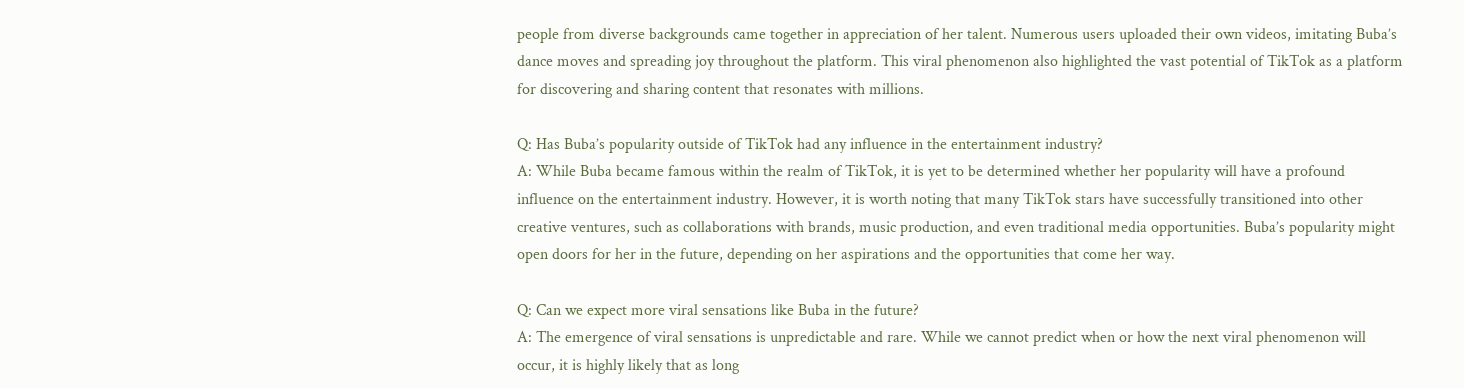people from diverse backgrounds came together in appreciation of her talent. Numerous users uploaded their own videos, imitating Buba’s dance moves and spreading joy throughout the platform. This viral phenomenon also highlighted the vast potential of TikTok as a platform for discovering and sharing content that resonates with millions.

Q: Has Buba’s popularity outside of TikTok had any influence in the entertainment industry?
A: While Buba became famous within the realm of TikTok, it is yet to be determined whether her popularity will have a profound influence on the entertainment industry. However, it is worth noting that many TikTok stars have successfully transitioned into other creative ventures, such as collaborations with brands, music production, and even traditional media opportunities. Buba’s popularity might open doors for her in the future, depending on her aspirations and the opportunities that come her way.

Q: Can we expect more viral sensations like Buba in the future?
A: The emergence of viral sensations is unpredictable and rare. While we cannot predict when or how the next viral phenomenon will occur, it is highly likely that as long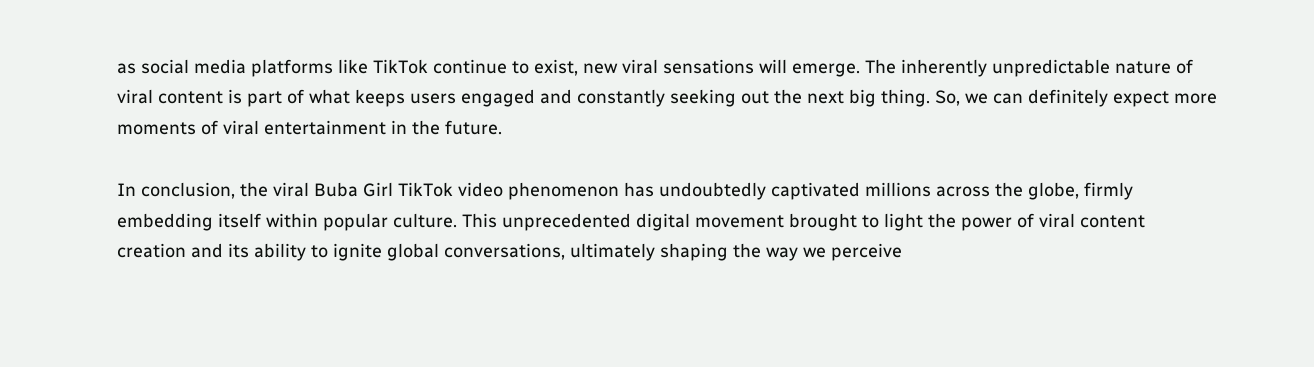as social media platforms like TikTok continue to exist, new viral sensations will emerge. The inherently unpredictable nature of viral content is part of what keeps users engaged and constantly seeking out the next big thing. So, we can definitely expect more moments of viral entertainment in the future.

In conclusion, the viral Buba Girl TikTok video phenomenon has undoubtedly captivated millions across the globe, firmly embedding itself within popular culture. This unprecedented digital movement brought to light the power of viral content creation and its ability to ignite global conversations, ultimately shaping the way we perceive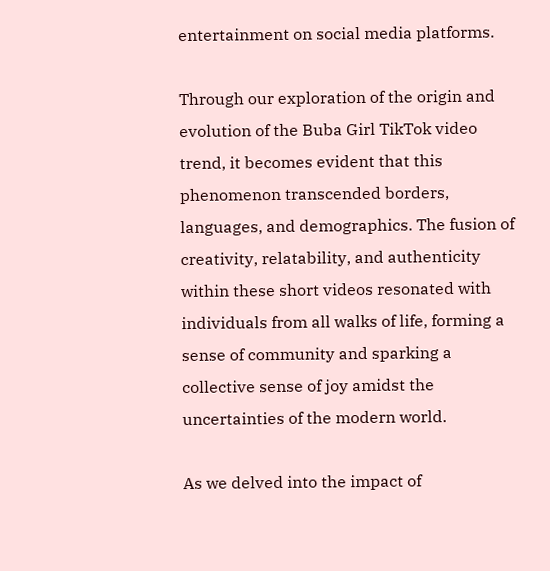entertainment on social media platforms.

Through our exploration of the origin and evolution of the Buba Girl TikTok video trend, it becomes evident that this phenomenon transcended borders, languages, and demographics. The fusion of creativity, relatability, and authenticity within these short videos resonated with individuals from all walks of life, forming a sense of community and sparking a collective sense of joy amidst the uncertainties of the modern world.

As we delved into the impact of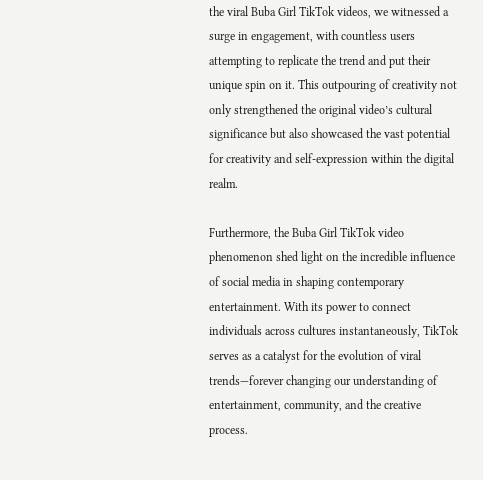the viral Buba Girl TikTok videos, we witnessed a surge in engagement, with countless users attempting to replicate the trend and put their unique spin on it. This outpouring of creativity not only strengthened the original video’s cultural significance but also showcased the vast potential for creativity and self-expression within the digital realm.

Furthermore, the Buba Girl TikTok video phenomenon shed light on the incredible influence of social media in shaping contemporary entertainment. With its power to connect individuals across cultures instantaneously, TikTok serves as a catalyst for the evolution of viral trends—forever changing our understanding of entertainment, community, and the creative process.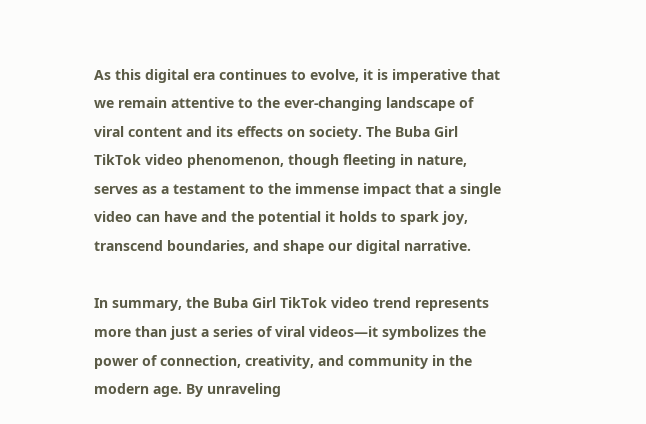As this digital era continues to evolve, it is imperative that we remain attentive to the ever-changing landscape of viral content and its effects on society. The Buba Girl TikTok video phenomenon, though fleeting in nature, serves as a testament to the immense impact that a single video can have and the potential it holds to spark joy, transcend boundaries, and shape our digital narrative.

In summary, the Buba Girl TikTok video trend represents more than just a series of viral videos—it symbolizes the power of connection, creativity, and community in the modern age. By unraveling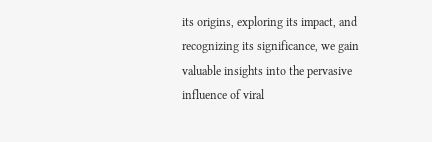its origins, exploring its impact, and recognizing its significance, we gain valuable insights into the pervasive influence of viral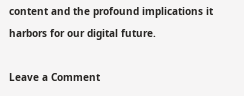content and the profound implications it harbors for our digital future.

Leave a Comment